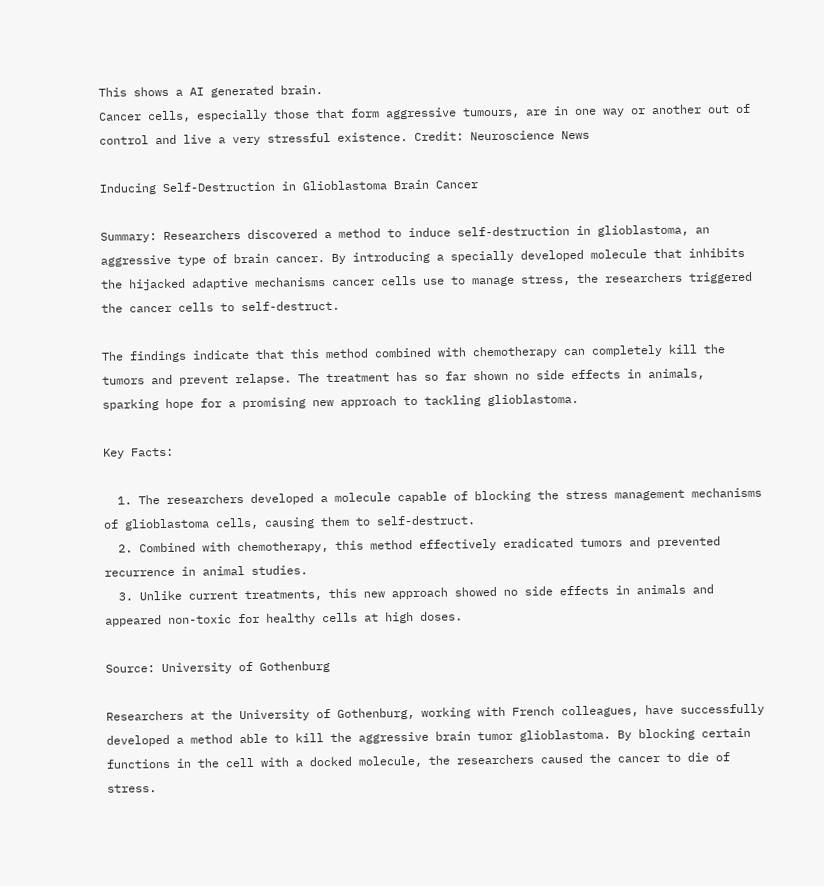This shows a AI generated brain.
Cancer cells, especially those that form aggressive tumours, are in one way or another out of control and live a very stressful existence. Credit: Neuroscience News

Inducing Self-Destruction in Glioblastoma Brain Cancer

Summary: Researchers discovered a method to induce self-destruction in glioblastoma, an aggressive type of brain cancer. By introducing a specially developed molecule that inhibits the hijacked adaptive mechanisms cancer cells use to manage stress, the researchers triggered the cancer cells to self-destruct.

The findings indicate that this method combined with chemotherapy can completely kill the tumors and prevent relapse. The treatment has so far shown no side effects in animals, sparking hope for a promising new approach to tackling glioblastoma.

Key Facts:

  1. The researchers developed a molecule capable of blocking the stress management mechanisms of glioblastoma cells, causing them to self-destruct.
  2. Combined with chemotherapy, this method effectively eradicated tumors and prevented recurrence in animal studies.
  3. Unlike current treatments, this new approach showed no side effects in animals and appeared non-toxic for healthy cells at high doses.

Source: University of Gothenburg

Researchers at the University of Gothenburg, working with French colleagues, have successfully developed a method able to kill the aggressive brain tumor glioblastoma. By blocking certain functions in the cell with a docked molecule, the researchers caused the cancer to die of stress.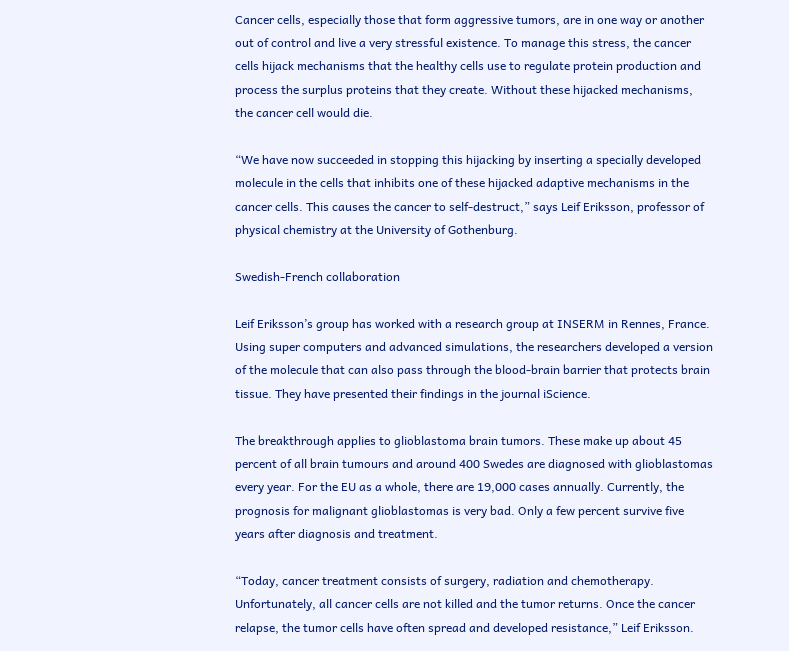Cancer cells, especially those that form aggressive tumors, are in one way or another out of control and live a very stressful existence. To manage this stress, the cancer cells hijack mechanisms that the healthy cells use to regulate protein production and process the surplus proteins that they create. Without these hijacked mechanisms, the cancer cell would die.

“We have now succeeded in stopping this hijacking by inserting a specially developed molecule in the cells that inhibits one of these hijacked adaptive mechanisms in the cancer cells. This causes the cancer to self-destruct,” says Leif Eriksson, professor of physical chemistry at the University of Gothenburg.

Swedish-French collaboration

Leif Eriksson’s group has worked with a research group at INSERM in Rennes, France. Using super computers and advanced simulations, the researchers developed a version of the molecule that can also pass through the blood-brain barrier that protects brain tissue. They have presented their findings in the journal iScience.

The breakthrough applies to glioblastoma brain tumors. These make up about 45 percent of all brain tumours and around 400 Swedes are diagnosed with glioblastomas every year. For the EU as a whole, there are 19,000 cases annually. Currently, the prognosis for malignant glioblastomas is very bad. Only a few percent survive five years after diagnosis and treatment.

“Today, cancer treatment consists of surgery, radiation and chemotherapy. Unfortunately, all cancer cells are not killed and the tumor returns. Once the cancer relapse, the tumor cells have often spread and developed resistance,” Leif Eriksson.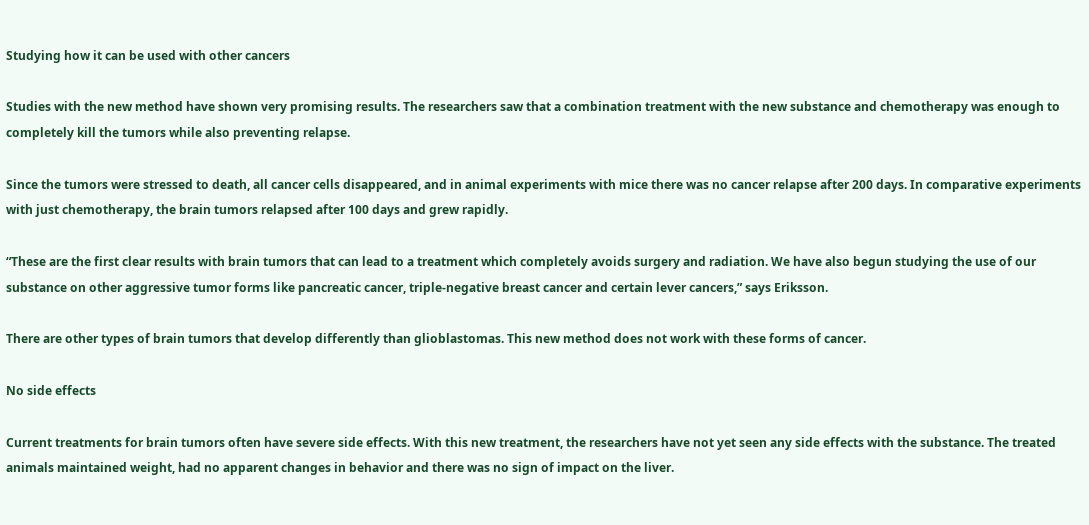Studying how it can be used with other cancers

Studies with the new method have shown very promising results. The researchers saw that a combination treatment with the new substance and chemotherapy was enough to completely kill the tumors while also preventing relapse.

Since the tumors were stressed to death, all cancer cells disappeared, and in animal experiments with mice there was no cancer relapse after 200 days. In comparative experiments with just chemotherapy, the brain tumors relapsed after 100 days and grew rapidly.

“These are the first clear results with brain tumors that can lead to a treatment which completely avoids surgery and radiation. We have also begun studying the use of our substance on other aggressive tumor forms like pancreatic cancer, triple-negative breast cancer and certain lever cancers,” says Eriksson.

There are other types of brain tumors that develop differently than glioblastomas. This new method does not work with these forms of cancer.

No side effects

Current treatments for brain tumors often have severe side effects. With this new treatment, the researchers have not yet seen any side effects with the substance. The treated animals maintained weight, had no apparent changes in behavior and there was no sign of impact on the liver.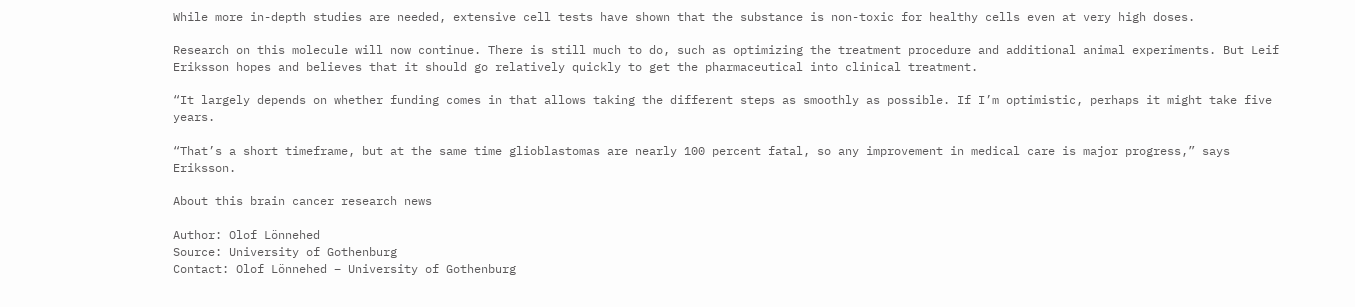While more in-depth studies are needed, extensive cell tests have shown that the substance is non-toxic for healthy cells even at very high doses.

Research on this molecule will now continue. There is still much to do, such as optimizing the treatment procedure and additional animal experiments. But Leif Eriksson hopes and believes that it should go relatively quickly to get the pharmaceutical into clinical treatment.

“It largely depends on whether funding comes in that allows taking the different steps as smoothly as possible. If I’m optimistic, perhaps it might take five years.

“That’s a short timeframe, but at the same time glioblastomas are nearly 100 percent fatal, so any improvement in medical care is major progress,” says Eriksson.

About this brain cancer research news

Author: Olof Lönnehed
Source: University of Gothenburg
Contact: Olof Lönnehed – University of Gothenburg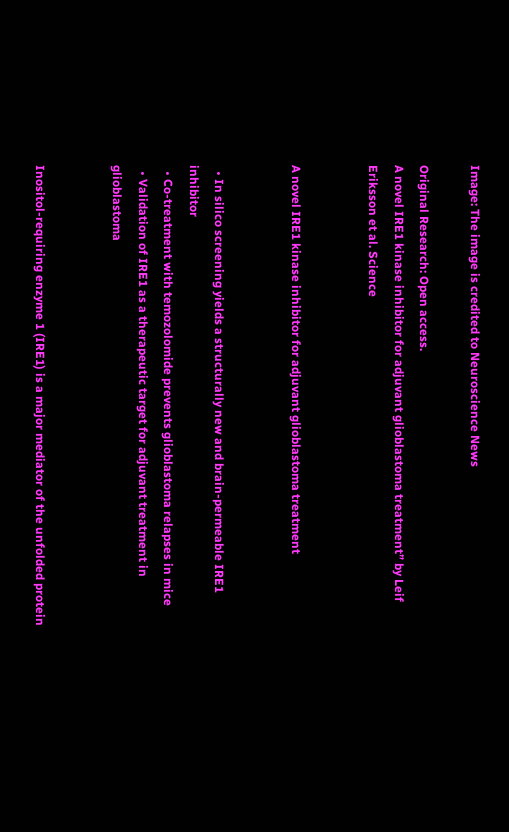Image: The image is credited to Neuroscience News

Original Research: Open access.
A novel IRE1 kinase inhibitor for adjuvant glioblastoma treatment” by Leif Eriksson et al. Science


A novel IRE1 kinase inhibitor for adjuvant glioblastoma treatment


  • In silico screening yields a structurally new and brain-permeable IRE1 inhibitor
  • Co-treatment with temozolomide prevents glioblastoma relapses in mice
  • Validation of IRE1 as a therapeutic target for adjuvant treatment in glioblastoma


Inositol-requiring enzyme 1 (IRE1) is a major mediator of the unfolded protein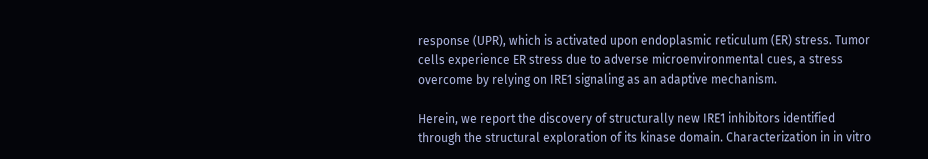response (UPR), which is activated upon endoplasmic reticulum (ER) stress. Tumor cells experience ER stress due to adverse microenvironmental cues, a stress overcome by relying on IRE1 signaling as an adaptive mechanism.

Herein, we report the discovery of structurally new IRE1 inhibitors identified through the structural exploration of its kinase domain. Characterization in in vitro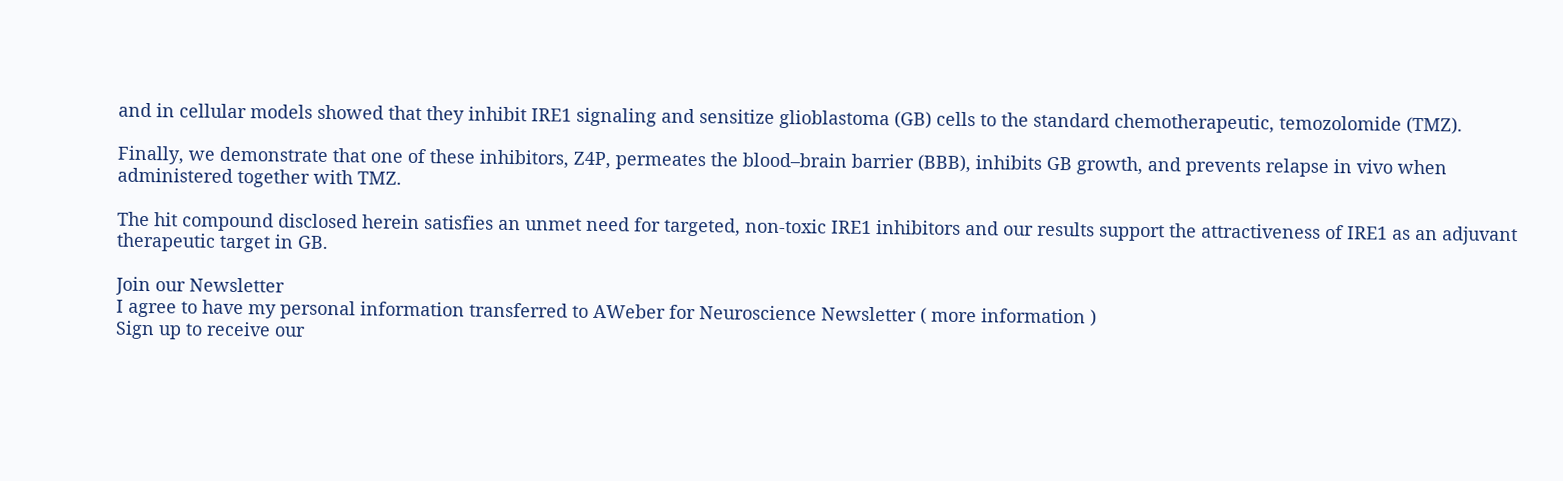and in cellular models showed that they inhibit IRE1 signaling and sensitize glioblastoma (GB) cells to the standard chemotherapeutic, temozolomide (TMZ).

Finally, we demonstrate that one of these inhibitors, Z4P, permeates the blood–brain barrier (BBB), inhibits GB growth, and prevents relapse in vivo when administered together with TMZ.

The hit compound disclosed herein satisfies an unmet need for targeted, non-toxic IRE1 inhibitors and our results support the attractiveness of IRE1 as an adjuvant therapeutic target in GB.

Join our Newsletter
I agree to have my personal information transferred to AWeber for Neuroscience Newsletter ( more information )
Sign up to receive our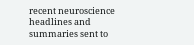recent neuroscience headlines and summaries sent to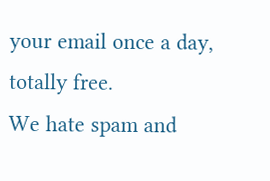your email once a day, totally free.
We hate spam and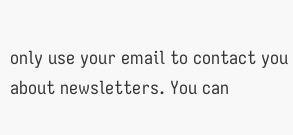only use your email to contact you about newsletters. You can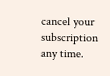cancel your subscription any time.